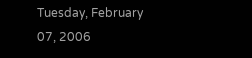Tuesday, February 07, 2006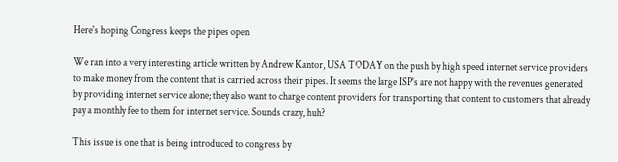Here's hoping Congress keeps the pipes open

We ran into a very interesting article written by Andrew Kantor, USA TODAY on the push by high speed internet service providers to make money from the content that is carried across their pipes. It seems the large ISP's are not happy with the revenues generated by providing internet service alone; they also want to charge content providers for transporting that content to customers that already pay a monthly fee to them for internet service. Sounds crazy, huh?

This issue is one that is being introduced to congress by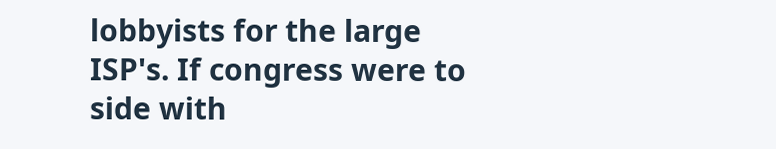lobbyists for the large ISP's. If congress were to side with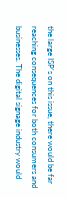the large ISP's on this issue, there would be far reaching consequences for both consumers and businesses. The digital signage industry would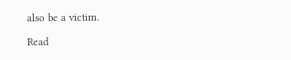also be a victim.

Read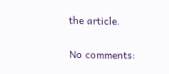the article.

No comments: